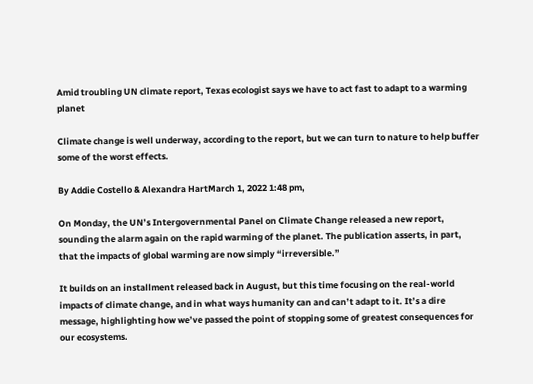Amid troubling UN climate report, Texas ecologist says we have to act fast to adapt to a warming planet

Climate change is well underway, according to the report, but we can turn to nature to help buffer some of the worst effects.

By Addie Costello & Alexandra HartMarch 1, 2022 1:48 pm,

On Monday, the UN’s Intergovernmental Panel on Climate Change released a new report, sounding the alarm again on the rapid warming of the planet. The publication asserts, in part, that the impacts of global warming are now simply “irreversible.”

It builds on an installment released back in August, but this time focusing on the real-world impacts of climate change, and in what ways humanity can and can’t adapt to it. It’s a dire message, highlighting how we’ve passed the point of stopping some of greatest consequences for our ecosystems.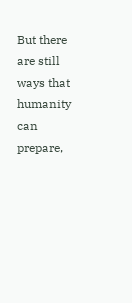But there are still ways that humanity can prepare,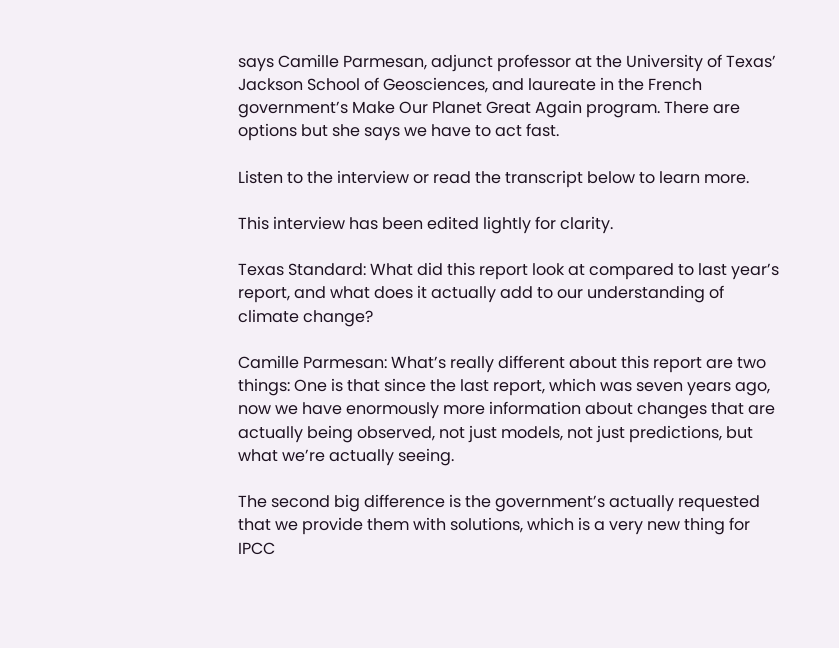says Camille Parmesan, adjunct professor at the University of Texas’ Jackson School of Geosciences, and laureate in the French government’s Make Our Planet Great Again program. There are options but she says we have to act fast.

Listen to the interview or read the transcript below to learn more.

This interview has been edited lightly for clarity.

Texas Standard: What did this report look at compared to last year’s report, and what does it actually add to our understanding of climate change?

Camille Parmesan: What’s really different about this report are two things: One is that since the last report, which was seven years ago, now we have enormously more information about changes that are actually being observed, not just models, not just predictions, but what we’re actually seeing.

The second big difference is the government’s actually requested that we provide them with solutions, which is a very new thing for IPCC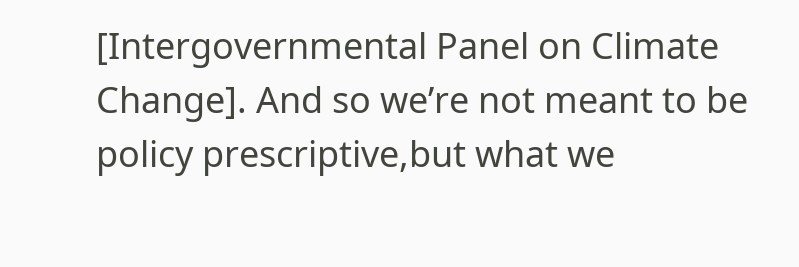[Intergovernmental Panel on Climate Change]. And so we’re not meant to be policy prescriptive,but what we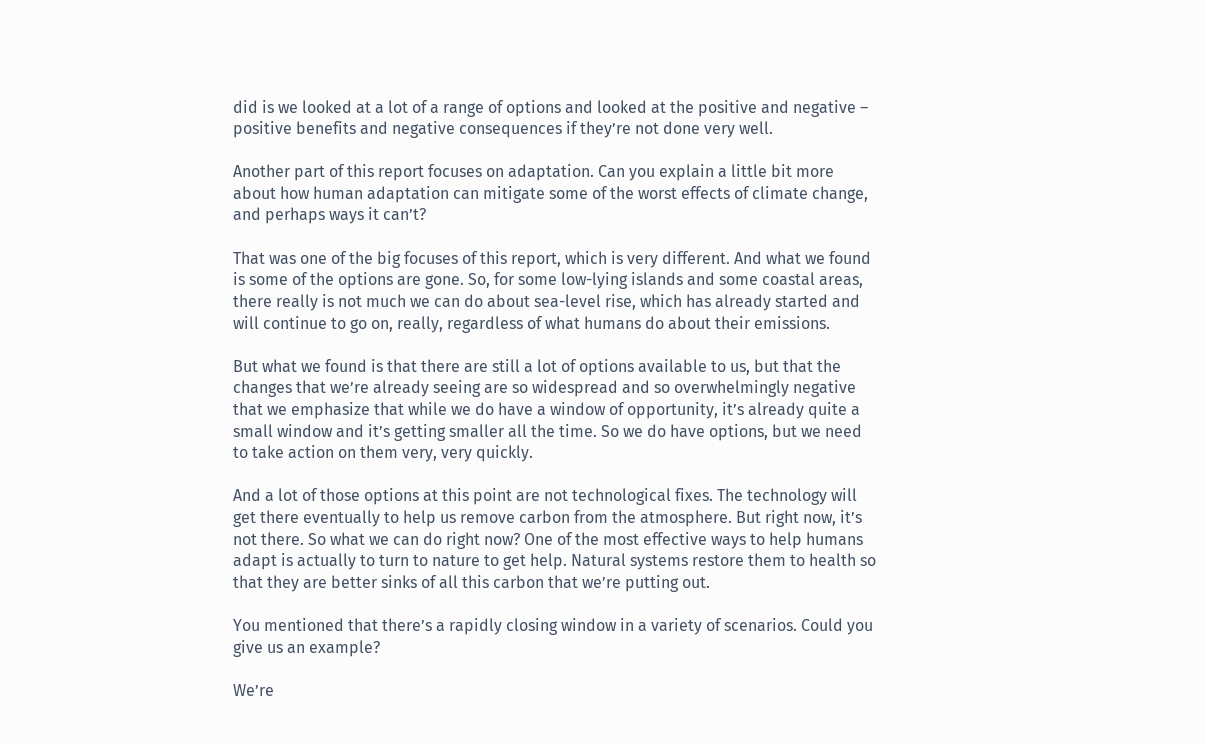did is we looked at a lot of a range of options and looked at the positive and negative – positive benefits and negative consequences if they’re not done very well.

Another part of this report focuses on adaptation. Can you explain a little bit more about how human adaptation can mitigate some of the worst effects of climate change, and perhaps ways it can’t?

That was one of the big focuses of this report, which is very different. And what we found is some of the options are gone. So, for some low-lying islands and some coastal areas, there really is not much we can do about sea-level rise, which has already started and will continue to go on, really, regardless of what humans do about their emissions.

But what we found is that there are still a lot of options available to us, but that the changes that we’re already seeing are so widespread and so overwhelmingly negative that we emphasize that while we do have a window of opportunity, it’s already quite a small window and it’s getting smaller all the time. So we do have options, but we need to take action on them very, very quickly.

And a lot of those options at this point are not technological fixes. The technology will get there eventually to help us remove carbon from the atmosphere. But right now, it’s not there. So what we can do right now? One of the most effective ways to help humans adapt is actually to turn to nature to get help. Natural systems restore them to health so that they are better sinks of all this carbon that we’re putting out.

You mentioned that there’s a rapidly closing window in a variety of scenarios. Could you give us an example?

We’re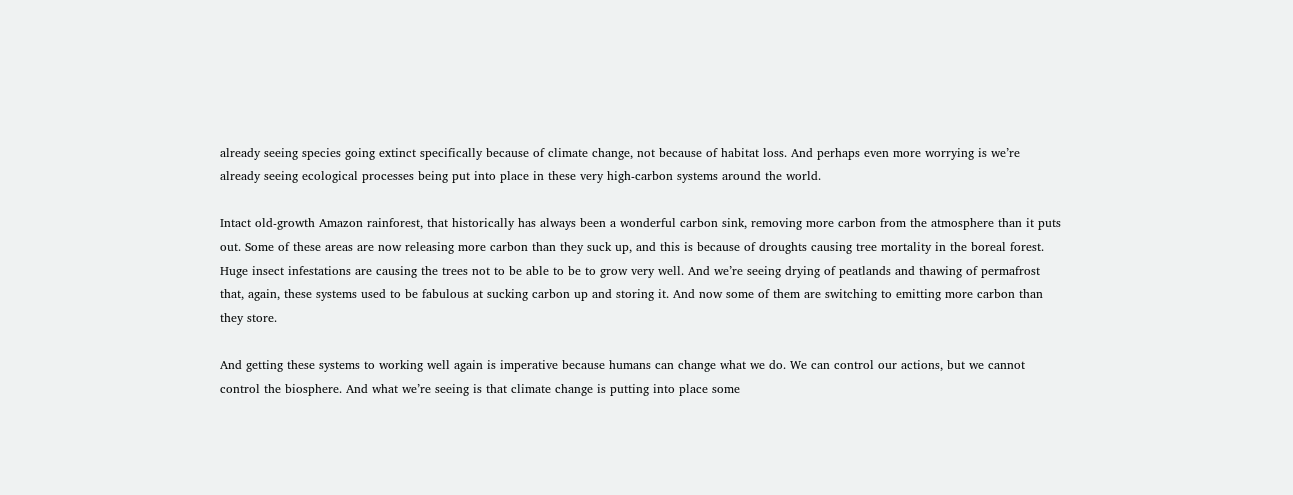already seeing species going extinct specifically because of climate change, not because of habitat loss. And perhaps even more worrying is we’re already seeing ecological processes being put into place in these very high-carbon systems around the world.

Intact old-growth Amazon rainforest, that historically has always been a wonderful carbon sink, removing more carbon from the atmosphere than it puts out. Some of these areas are now releasing more carbon than they suck up, and this is because of droughts causing tree mortality in the boreal forest. Huge insect infestations are causing the trees not to be able to be to grow very well. And we’re seeing drying of peatlands and thawing of permafrost that, again, these systems used to be fabulous at sucking carbon up and storing it. And now some of them are switching to emitting more carbon than they store.

And getting these systems to working well again is imperative because humans can change what we do. We can control our actions, but we cannot control the biosphere. And what we’re seeing is that climate change is putting into place some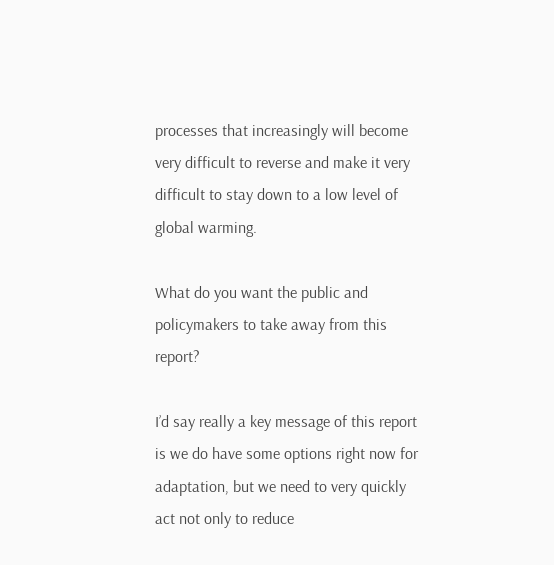processes that increasingly will become very difficult to reverse and make it very difficult to stay down to a low level of global warming.

What do you want the public and policymakers to take away from this report?

I’d say really a key message of this report is we do have some options right now for adaptation, but we need to very quickly act not only to reduce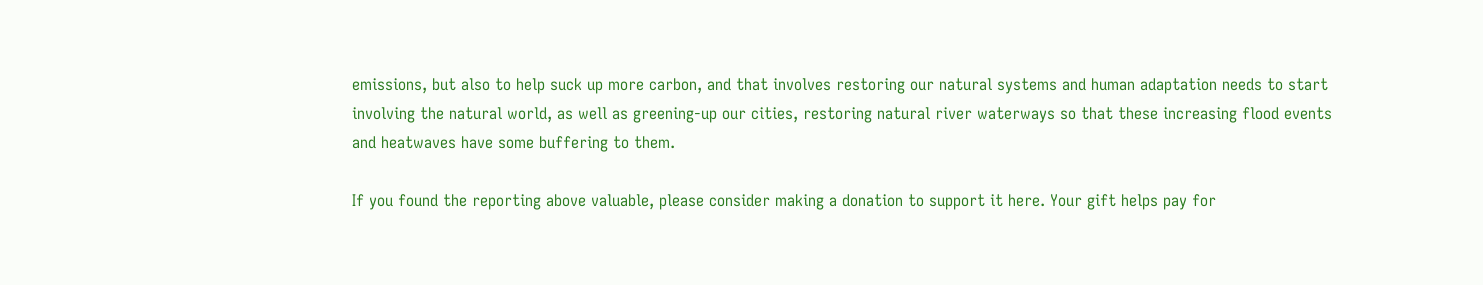emissions, but also to help suck up more carbon, and that involves restoring our natural systems and human adaptation needs to start involving the natural world, as well as greening-up our cities, restoring natural river waterways so that these increasing flood events and heatwaves have some buffering to them.

If you found the reporting above valuable, please consider making a donation to support it here. Your gift helps pay for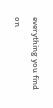everything you find on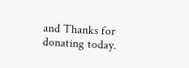and Thanks for donating today.